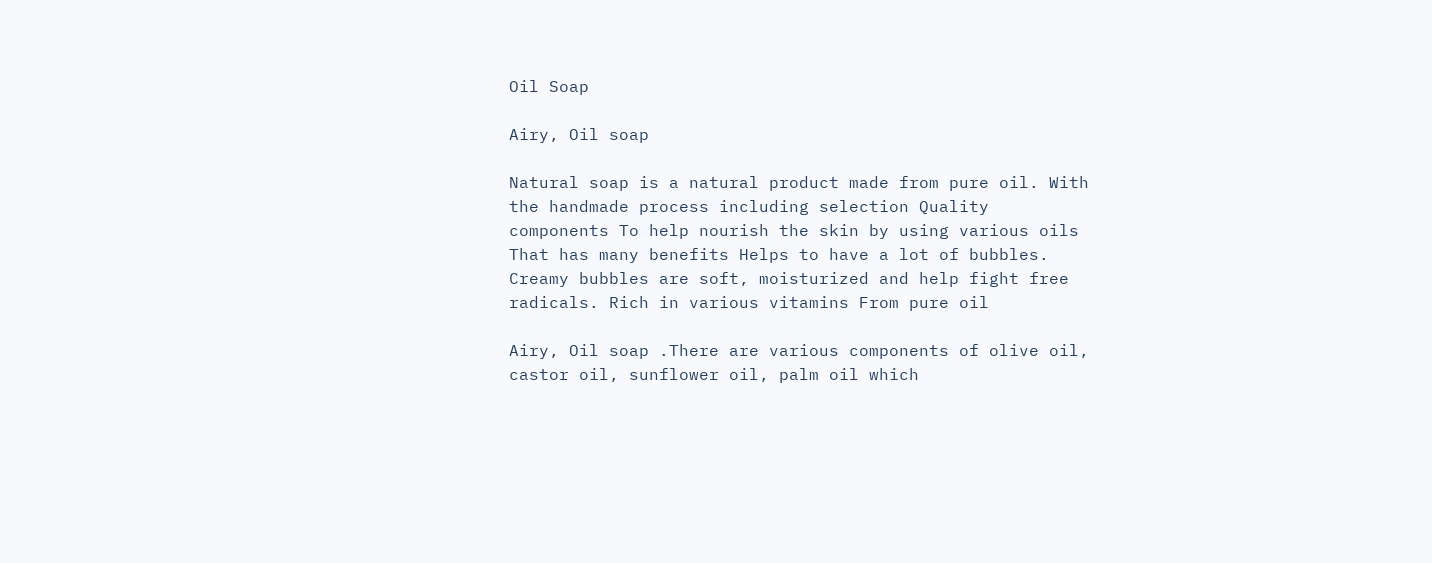Oil Soap

Airy, Oil soap

Natural soap is a natural product made from pure oil. With the handmade process including selection Quality components To help nourish the skin by using various oils That has many benefits Helps to have a lot of bubbles. Creamy bubbles are soft, moisturized and help fight free radicals. Rich in various vitamins From pure oil

Airy, Oil soap .There are various components of olive oil, castor oil, sunflower oil, palm oil which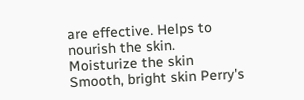are effective. Helps to nourish the skin. Moisturize the skin Smooth, bright skin Perry's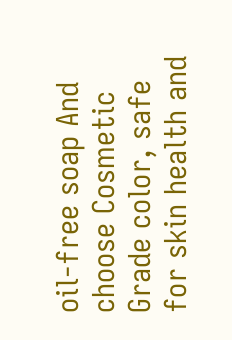oil-free soap And choose Cosmetic Grade color, safe for skin health and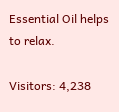Essential Oil helps to relax.

Visitors: 4,238